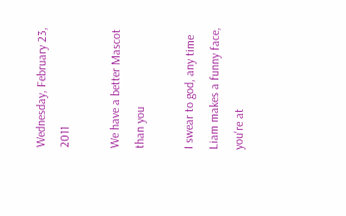Wednesday, February 23, 2011

We have a better Mascot than you

I swear to god, any time Liam makes a funny face, you're at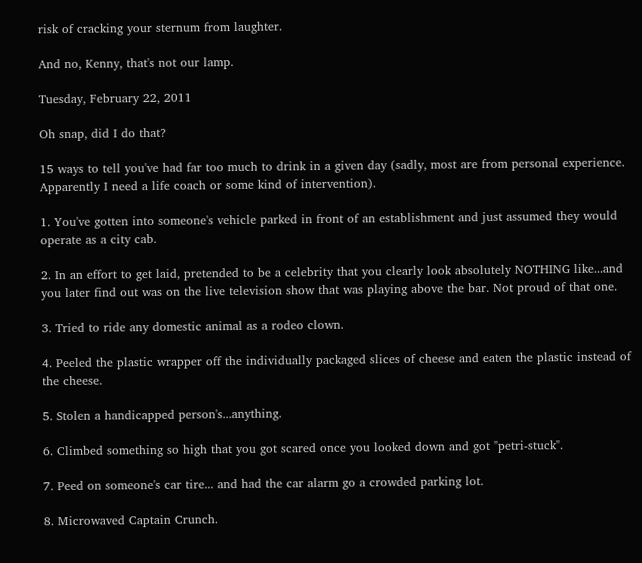risk of cracking your sternum from laughter.

And no, Kenny, that's not our lamp.

Tuesday, February 22, 2011

Oh snap, did I do that?

15 ways to tell you've had far too much to drink in a given day (sadly, most are from personal experience. Apparently I need a life coach or some kind of intervention).

1. You've gotten into someone's vehicle parked in front of an establishment and just assumed they would operate as a city cab.

2. In an effort to get laid, pretended to be a celebrity that you clearly look absolutely NOTHING like...and you later find out was on the live television show that was playing above the bar. Not proud of that one.

3. Tried to ride any domestic animal as a rodeo clown.

4. Peeled the plastic wrapper off the individually packaged slices of cheese and eaten the plastic instead of the cheese.

5. Stolen a handicapped person's...anything.

6. Climbed something so high that you got scared once you looked down and got "petri-stuck".

7. Peed on someone's car tire... and had the car alarm go a crowded parking lot.

8. Microwaved Captain Crunch.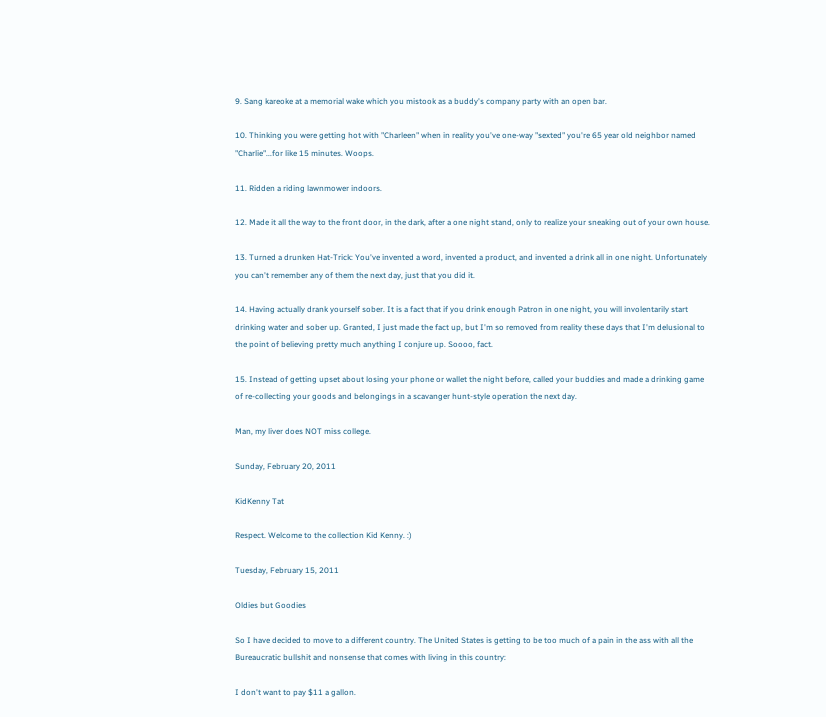9. Sang kareoke at a memorial wake which you mistook as a buddy's company party with an open bar.

10. Thinking you were getting hot with "Charleen" when in reality you've one-way "sexted" you're 65 year old neighbor named "Charlie"...for like 15 minutes. Woops.

11. Ridden a riding lawnmower indoors.

12. Made it all the way to the front door, in the dark, after a one night stand, only to realize your sneaking out of your own house.

13. Turned a drunken Hat-Trick: You've invented a word, invented a product, and invented a drink all in one night. Unfortunately you can't remember any of them the next day, just that you did it.

14. Having actually drank yourself sober. It is a fact that if you drink enough Patron in one night, you will involentarily start drinking water and sober up. Granted, I just made the fact up, but I'm so removed from reality these days that I'm delusional to the point of believing pretty much anything I conjure up. Soooo, fact.

15. Instead of getting upset about losing your phone or wallet the night before, called your buddies and made a drinking game of re-collecting your goods and belongings in a scavanger hunt-style operation the next day.

Man, my liver does NOT miss college.

Sunday, February 20, 2011

KidKenny Tat

Respect. Welcome to the collection Kid Kenny. :)

Tuesday, February 15, 2011

Oldies but Goodies

So I have decided to move to a different country. The United States is getting to be too much of a pain in the ass with all the Bureaucratic bullshit and nonsense that comes with living in this country:

I don't want to pay $11 a gallon.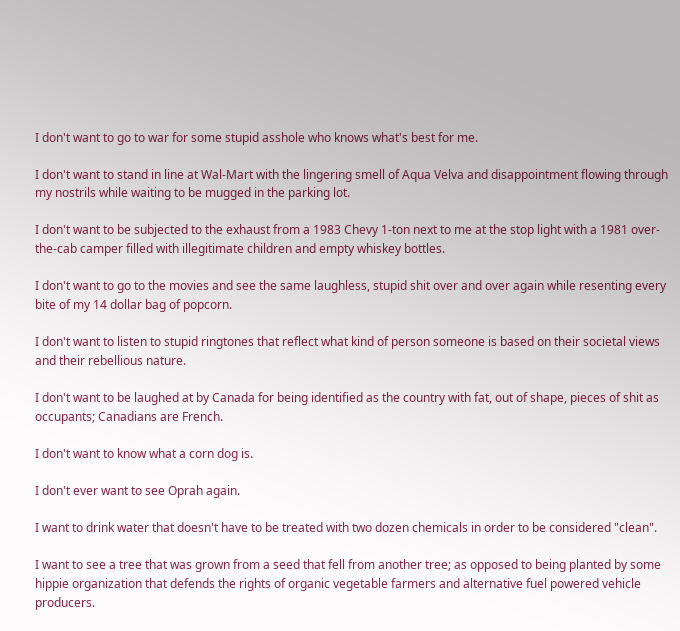I don't want to go to war for some stupid asshole who knows what's best for me.

I don't want to stand in line at Wal-Mart with the lingering smell of Aqua Velva and disappointment flowing through my nostrils while waiting to be mugged in the parking lot.

I don't want to be subjected to the exhaust from a 1983 Chevy 1-ton next to me at the stop light with a 1981 over-the-cab camper filled with illegitimate children and empty whiskey bottles.

I don't want to go to the movies and see the same laughless, stupid shit over and over again while resenting every bite of my 14 dollar bag of popcorn.

I don't want to listen to stupid ringtones that reflect what kind of person someone is based on their societal views and their rebellious nature.

I don't want to be laughed at by Canada for being identified as the country with fat, out of shape, pieces of shit as occupants; Canadians are French.

I don't want to know what a corn dog is.

I don't ever want to see Oprah again.

I want to drink water that doesn't have to be treated with two dozen chemicals in order to be considered "clean".

I want to see a tree that was grown from a seed that fell from another tree; as opposed to being planted by some hippie organization that defends the rights of organic vegetable farmers and alternative fuel powered vehicle producers.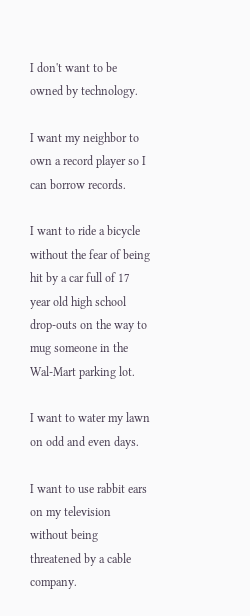I don't want to be owned by technology.

I want my neighbor to own a record player so I can borrow records.

I want to ride a bicycle without the fear of being hit by a car full of 17 year old high school drop-outs on the way to mug someone in the Wal-Mart parking lot.

I want to water my lawn on odd and even days.

I want to use rabbit ears on my television without being threatened by a cable company.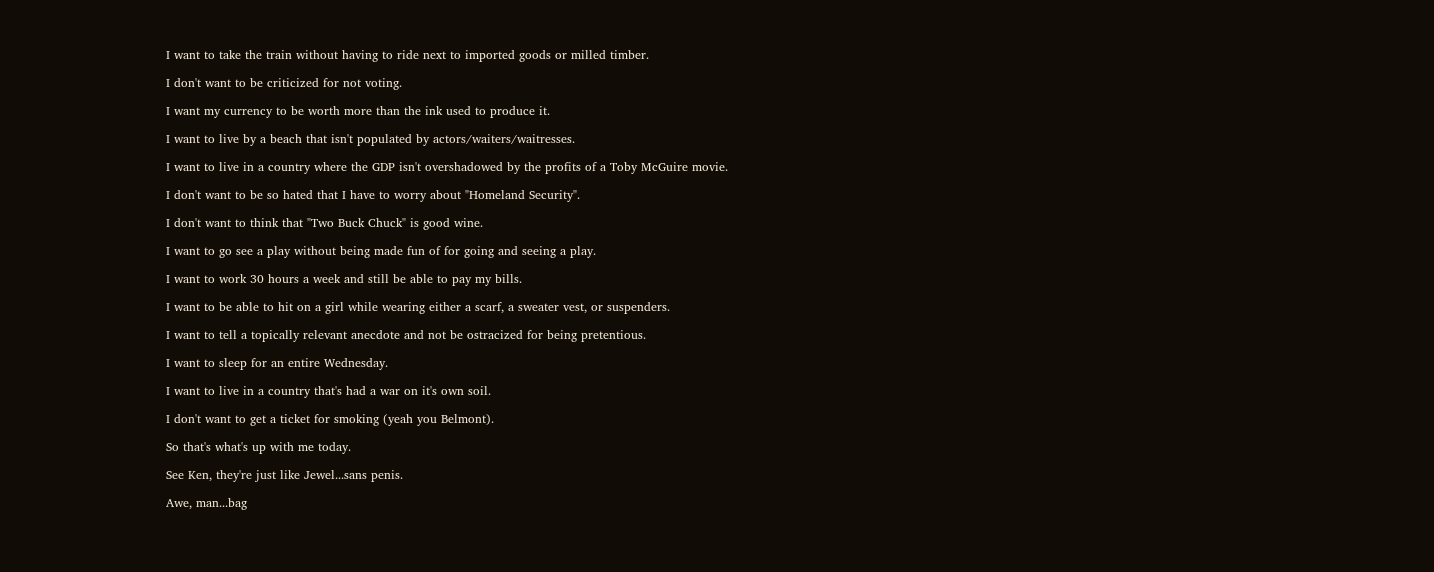I want to take the train without having to ride next to imported goods or milled timber.

I don't want to be criticized for not voting.

I want my currency to be worth more than the ink used to produce it.

I want to live by a beach that isn't populated by actors/waiters/waitresses.

I want to live in a country where the GDP isn't overshadowed by the profits of a Toby McGuire movie.

I don't want to be so hated that I have to worry about "Homeland Security".

I don't want to think that "Two Buck Chuck" is good wine.

I want to go see a play without being made fun of for going and seeing a play.

I want to work 30 hours a week and still be able to pay my bills.

I want to be able to hit on a girl while wearing either a scarf, a sweater vest, or suspenders.

I want to tell a topically relevant anecdote and not be ostracized for being pretentious.

I want to sleep for an entire Wednesday.

I want to live in a country that's had a war on it's own soil.

I don't want to get a ticket for smoking (yeah you Belmont).

So that's what's up with me today.

See Ken, they're just like Jewel...sans penis.

Awe, man...bag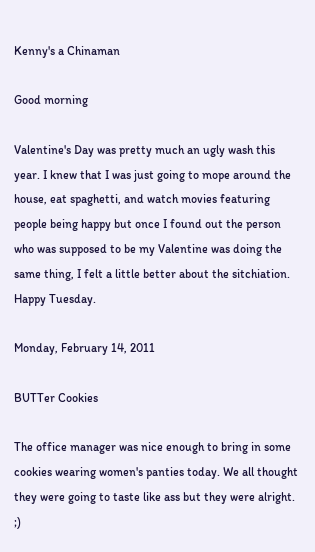Kenny's a Chinaman

Good morning

Valentine's Day was pretty much an ugly wash this year. I knew that I was just going to mope around the house, eat spaghetti, and watch movies featuring people being happy but once I found out the person who was supposed to be my Valentine was doing the same thing, I felt a little better about the sitchiation. Happy Tuesday.

Monday, February 14, 2011

BUTTer Cookies

The office manager was nice enough to bring in some cookies wearing women's panties today. We all thought they were going to taste like ass but they were alright. ;)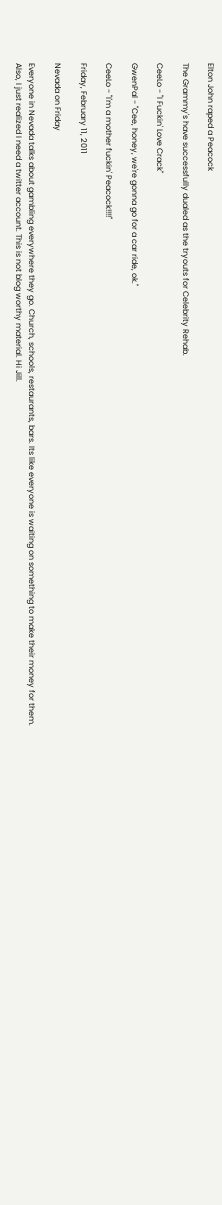Elton John raped a Peacock

The Grammy's have successfully dualed as the tryouts for Celebrity Rehab.

CeeLo - "I Fuckin' Love Crack"

GwenPal - "Cee, honey, we're gonna go for a car ride, ok."

CeeLo - "I'm a mother fuckin' Peacock!!!!"

Friday, February 11, 2011

Nevada on Friday

Everyone in Nevada talks about gambling everywhere they go. Church, schools, restaurants, bars. Its like everyone is waiting on something to make their money for them. Also, I just realized I need a twitter account. This is not blog worthy material. Hi Jill.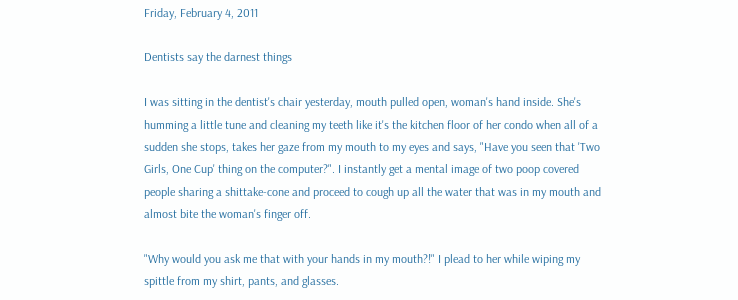Friday, February 4, 2011

Dentists say the darnest things

I was sitting in the dentist's chair yesterday, mouth pulled open, woman's hand inside. She's humming a little tune and cleaning my teeth like it's the kitchen floor of her condo when all of a sudden she stops, takes her gaze from my mouth to my eyes and says, "Have you seen that 'Two Girls, One Cup' thing on the computer?". I instantly get a mental image of two poop covered people sharing a shittake-cone and proceed to cough up all the water that was in my mouth and almost bite the woman's finger off.

"Why would you ask me that with your hands in my mouth?!" I plead to her while wiping my spittle from my shirt, pants, and glasses.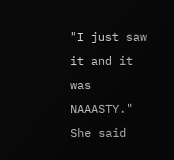"I just saw it and it was NAAASTY." She said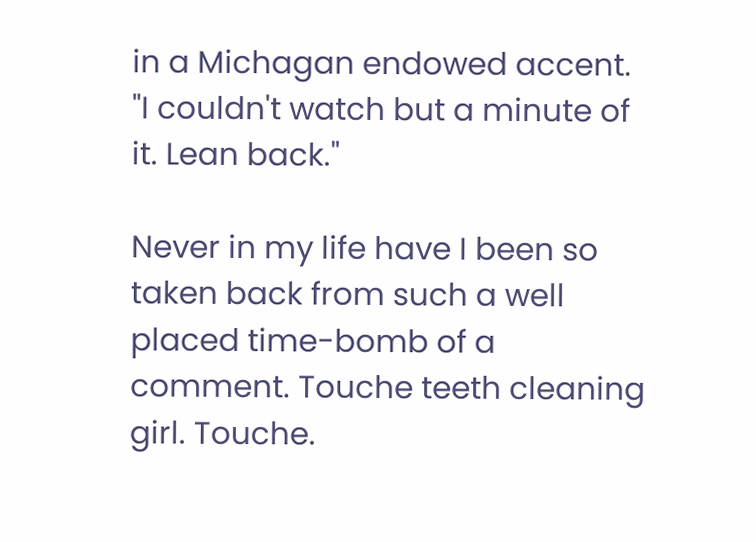in a Michagan endowed accent. "I couldn't watch but a minute of it. Lean back."

Never in my life have I been so taken back from such a well placed time-bomb of a comment. Touche teeth cleaning girl. Touche.